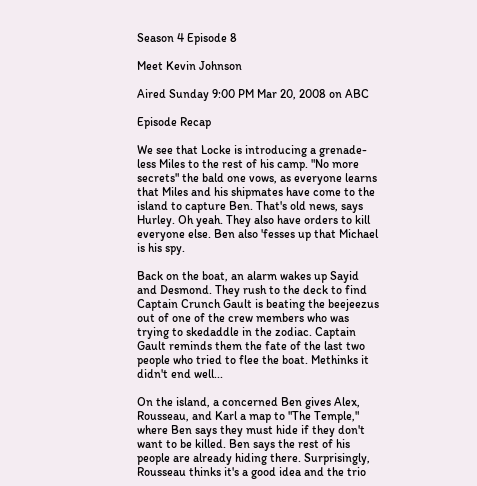Season 4 Episode 8

Meet Kevin Johnson

Aired Sunday 9:00 PM Mar 20, 2008 on ABC

Episode Recap

We see that Locke is introducing a grenade-less Miles to the rest of his camp. "No more secrets" the bald one vows, as everyone learns that Miles and his shipmates have come to the island to capture Ben. That's old news, says Hurley. Oh yeah. They also have orders to kill everyone else. Ben also 'fesses up that Michael is his spy.

Back on the boat, an alarm wakes up Sayid and Desmond. They rush to the deck to find Captain Crunch Gault is beating the beejeezus out of one of the crew members who was trying to skedaddle in the zodiac. Captain Gault reminds them the fate of the last two people who tried to flee the boat. Methinks it didn't end well...

On the island, a concerned Ben gives Alex, Rousseau, and Karl a map to "The Temple," where Ben says they must hide if they don't want to be killed. Ben says the rest of his people are already hiding there. Surprisingly, Rousseau thinks it's a good idea and the trio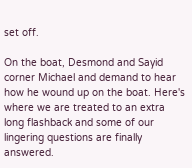set off.

On the boat, Desmond and Sayid corner Michael and demand to hear how he wound up on the boat. Here's where we are treated to an extra long flashback and some of our lingering questions are finally answered.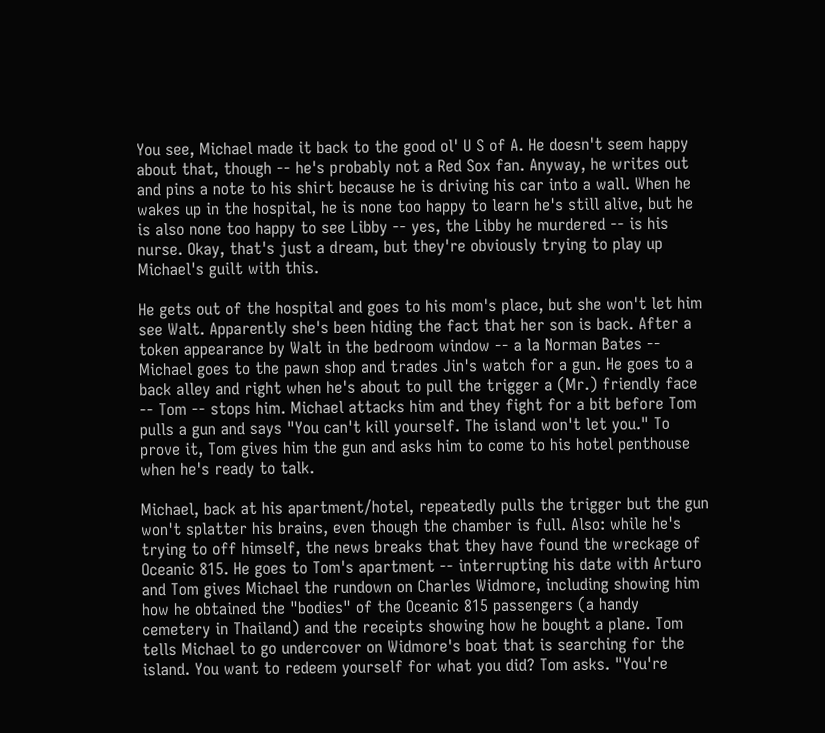You see, Michael made it back to the good ol' U S of A. He doesn't seem happy about that, though -- he's probably not a Red Sox fan. Anyway, he writes out and pins a note to his shirt because he is driving his car into a wall. When he wakes up in the hospital, he is none too happy to learn he's still alive, but he is also none too happy to see Libby -- yes, the Libby he murdered -- is his nurse. Okay, that's just a dream, but they're obviously trying to play up Michael's guilt with this.

He gets out of the hospital and goes to his mom's place, but she won't let him see Walt. Apparently she's been hiding the fact that her son is back. After a token appearance by Walt in the bedroom window -- a la Norman Bates -- Michael goes to the pawn shop and trades Jin's watch for a gun. He goes to a back alley and right when he's about to pull the trigger a (Mr.) friendly face -- Tom -- stops him. Michael attacks him and they fight for a bit before Tom pulls a gun and says "You can't kill yourself. The island won't let you." To prove it, Tom gives him the gun and asks him to come to his hotel penthouse when he's ready to talk.

Michael, back at his apartment/hotel, repeatedly pulls the trigger but the gun won't splatter his brains, even though the chamber is full. Also: while he's trying to off himself, the news breaks that they have found the wreckage of Oceanic 815. He goes to Tom's apartment -- interrupting his date with Arturo and Tom gives Michael the rundown on Charles Widmore, including showing him how he obtained the "bodies" of the Oceanic 815 passengers (a handy cemetery in Thailand) and the receipts showing how he bought a plane. Tom tells Michael to go undercover on Widmore's boat that is searching for the island. You want to redeem yourself for what you did? Tom asks. "You're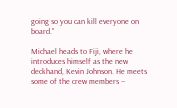going so you can kill everyone on board."

Michael heads to Fiji, where he introduces himself as the new deckhand, Kevin Johnson. He meets some of the crew members --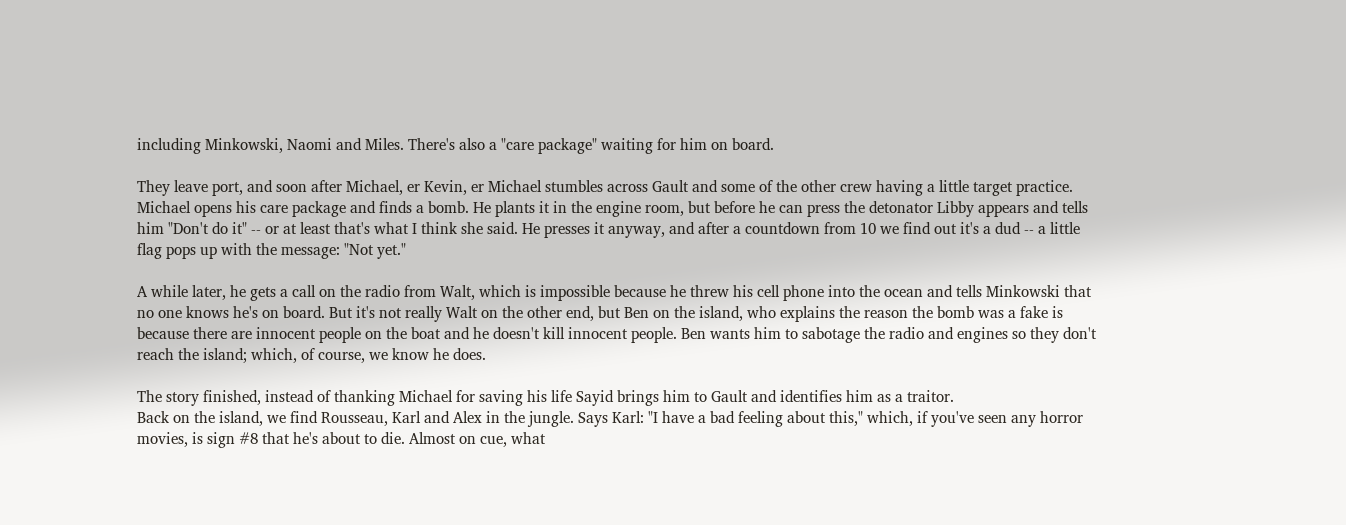including Minkowski, Naomi and Miles. There's also a "care package" waiting for him on board.

They leave port, and soon after Michael, er Kevin, er Michael stumbles across Gault and some of the other crew having a little target practice. Michael opens his care package and finds a bomb. He plants it in the engine room, but before he can press the detonator Libby appears and tells him "Don't do it" -- or at least that's what I think she said. He presses it anyway, and after a countdown from 10 we find out it's a dud -- a little flag pops up with the message: "Not yet."

A while later, he gets a call on the radio from Walt, which is impossible because he threw his cell phone into the ocean and tells Minkowski that no one knows he's on board. But it's not really Walt on the other end, but Ben on the island, who explains the reason the bomb was a fake is because there are innocent people on the boat and he doesn't kill innocent people. Ben wants him to sabotage the radio and engines so they don't reach the island; which, of course, we know he does.

The story finished, instead of thanking Michael for saving his life Sayid brings him to Gault and identifies him as a traitor.
Back on the island, we find Rousseau, Karl and Alex in the jungle. Says Karl: "I have a bad feeling about this," which, if you've seen any horror movies, is sign #8 that he's about to die. Almost on cue, what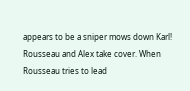appears to be a sniper mows down Karl! Rousseau and Alex take cover. When Rousseau tries to lead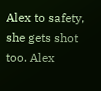Alex to safety, she gets shot too. Alex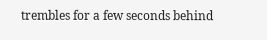trembles for a few seconds behind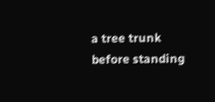a tree trunk before standing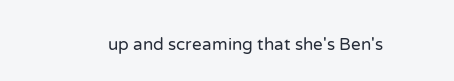up and screaming that she's Ben's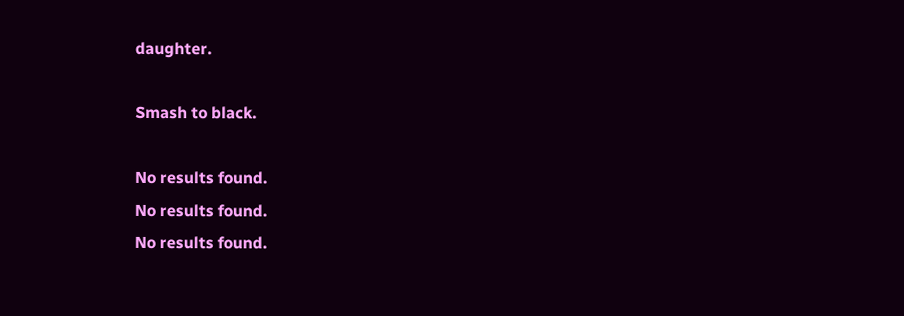daughter.

Smash to black.

No results found.
No results found.
No results found.